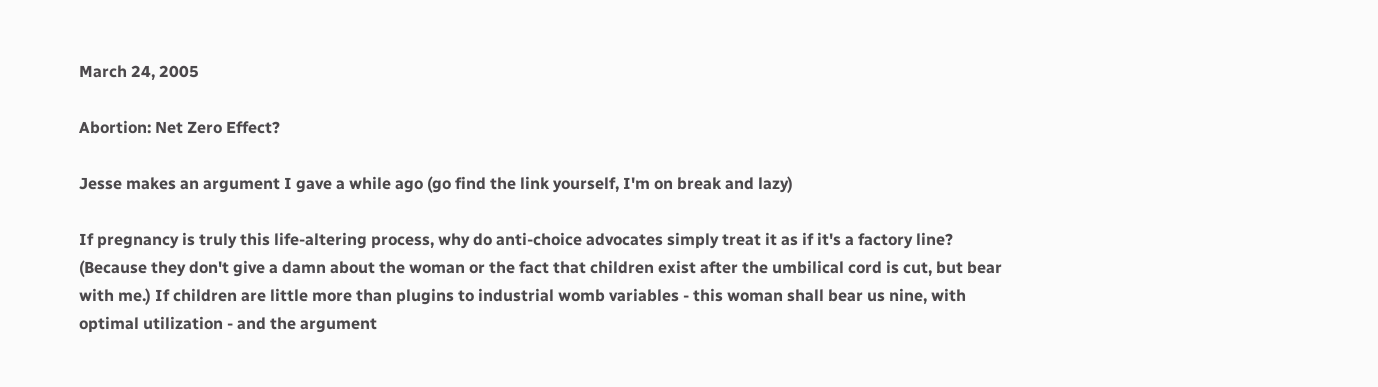March 24, 2005

Abortion: Net Zero Effect?

Jesse makes an argument I gave a while ago (go find the link yourself, I'm on break and lazy)

If pregnancy is truly this life-altering process, why do anti-choice advocates simply treat it as if it's a factory line? (Because they don't give a damn about the woman or the fact that children exist after the umbilical cord is cut, but bear with me.) If children are little more than plugins to industrial womb variables - this woman shall bear us nine, with optimal utilization - and the argument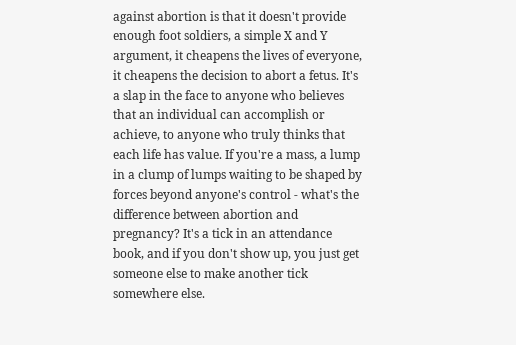against abortion is that it doesn't provide enough foot soldiers, a simple X and Y argument, it cheapens the lives of everyone, it cheapens the decision to abort a fetus. It's a slap in the face to anyone who believes that an individual can accomplish or achieve, to anyone who truly thinks that each life has value. If you're a mass, a lump in a clump of lumps waiting to be shaped by forces beyond anyone's control - what's the difference between abortion and pregnancy? It's a tick in an attendance book, and if you don't show up, you just get someone else to make another tick somewhere else.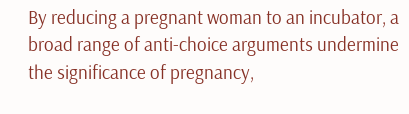By reducing a pregnant woman to an incubator, a broad range of anti-choice arguments undermine the significance of pregnancy,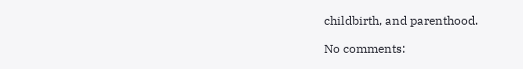childbirth, and parenthood.

No comments: